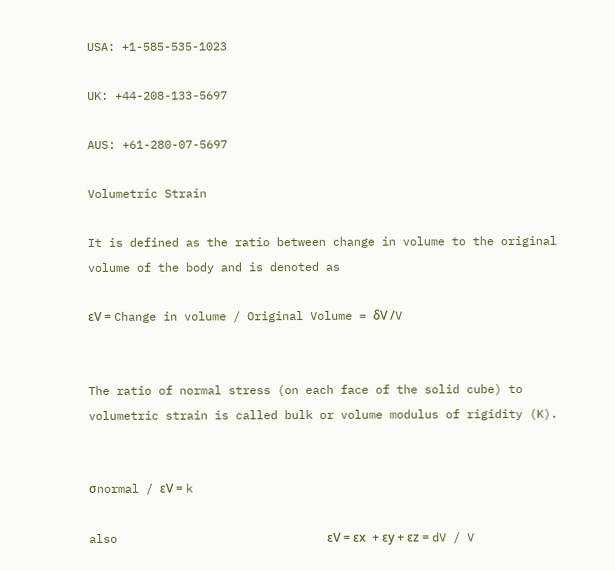USA: +1-585-535-1023

UK: +44-208-133-5697

AUS: +61-280-07-5697

Volumetric Strain

It is defined as the ratio between change in volume to the original volume of the body and is denoted as

εV = Change in volume / Original Volume = δV /V


The ratio of normal stress (on each face of the solid cube) to volumetric strain is called bulk or volume modulus of rigidity (K).


σnormal / εV = k

also                              εV = εx  + εy + εz = dV / V